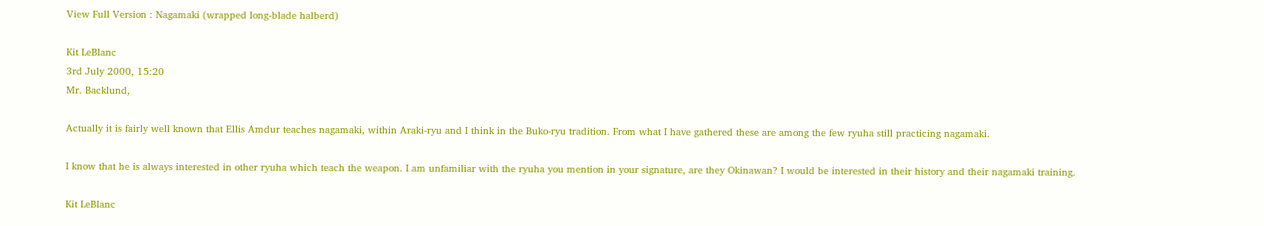View Full Version : Nagamaki (wrapped long-blade halberd)

Kit LeBlanc
3rd July 2000, 15:20
Mr. Backlund,

Actually it is fairly well known that Ellis Amdur teaches nagamaki, within Araki-ryu and I think in the Buko-ryu tradition. From what I have gathered these are among the few ryuha still practicing nagamaki.

I know that he is always interested in other ryuha which teach the weapon. I am unfamiliar with the ryuha you mention in your signature, are they Okinawan? I would be interested in their history and their nagamaki training.

Kit LeBlanc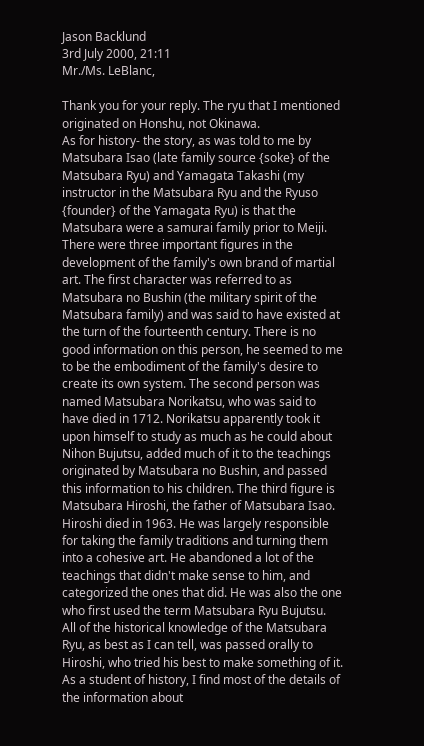Jason Backlund
3rd July 2000, 21:11
Mr./Ms. LeBlanc,

Thank you for your reply. The ryu that I mentioned originated on Honshu, not Okinawa.
As for history- the story, as was told to me by Matsubara Isao (late family source {soke} of the Matsubara Ryu) and Yamagata Takashi (my instructor in the Matsubara Ryu and the Ryuso {founder} of the Yamagata Ryu) is that the Matsubara were a samurai family prior to Meiji.
There were three important figures in the development of the family's own brand of martial art. The first character was referred to as Matsubara no Bushin (the military spirit of the Matsubara family) and was said to have existed at the turn of the fourteenth century. There is no good information on this person, he seemed to me to be the embodiment of the family's desire to create its own system. The second person was named Matsubara Norikatsu, who was said to have died in 1712. Norikatsu apparently took it upon himself to study as much as he could about Nihon Bujutsu, added much of it to the teachings originated by Matsubara no Bushin, and passed this information to his children. The third figure is Matsubara Hiroshi, the father of Matsubara Isao. Hiroshi died in 1963. He was largely responsible for taking the family traditions and turning them into a cohesive art. He abandoned a lot of the teachings that didn't make sense to him, and categorized the ones that did. He was also the one who first used the term Matsubara Ryu Bujutsu.
All of the historical knowledge of the Matsubara Ryu, as best as I can tell, was passed orally to Hiroshi, who tried his best to make something of it. As a student of history, I find most of the details of the information about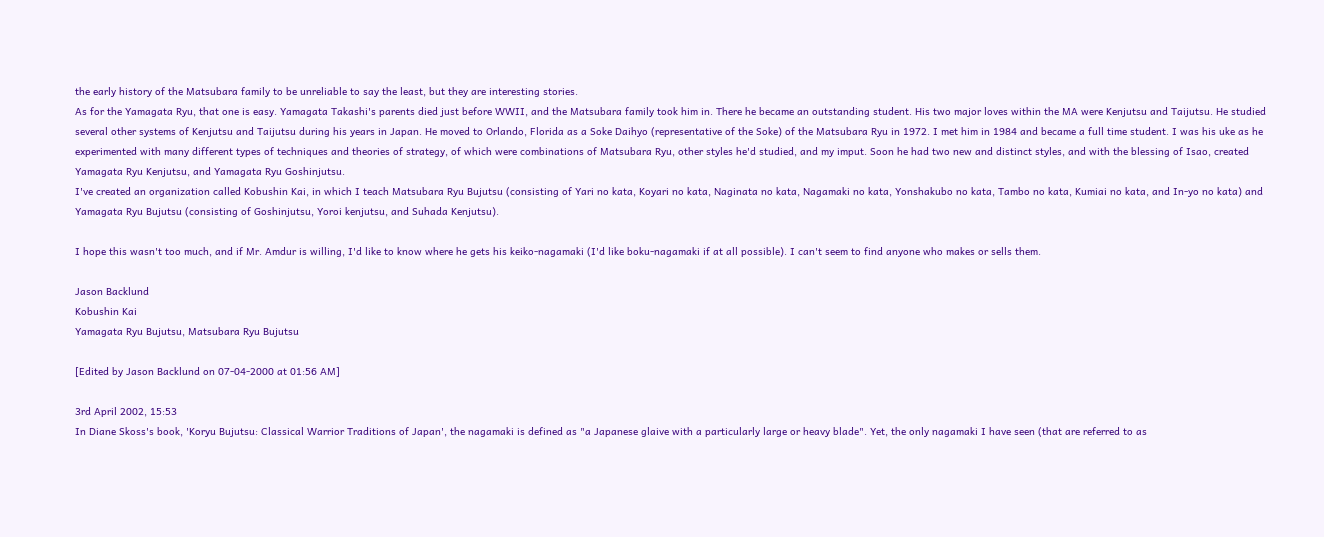the early history of the Matsubara family to be unreliable to say the least, but they are interesting stories.
As for the Yamagata Ryu, that one is easy. Yamagata Takashi's parents died just before WWII, and the Matsubara family took him in. There he became an outstanding student. His two major loves within the MA were Kenjutsu and Taijutsu. He studied several other systems of Kenjutsu and Taijutsu during his years in Japan. He moved to Orlando, Florida as a Soke Daihyo (representative of the Soke) of the Matsubara Ryu in 1972. I met him in 1984 and became a full time student. I was his uke as he experimented with many different types of techniques and theories of strategy, of which were combinations of Matsubara Ryu, other styles he'd studied, and my imput. Soon he had two new and distinct styles, and with the blessing of Isao, created Yamagata Ryu Kenjutsu, and Yamagata Ryu Goshinjutsu.
I've created an organization called Kobushin Kai, in which I teach Matsubara Ryu Bujutsu (consisting of Yari no kata, Koyari no kata, Naginata no kata, Nagamaki no kata, Yonshakubo no kata, Tambo no kata, Kumiai no kata, and In-yo no kata) and Yamagata Ryu Bujutsu (consisting of Goshinjutsu, Yoroi kenjutsu, and Suhada Kenjutsu).

I hope this wasn't too much, and if Mr. Amdur is willing, I'd like to know where he gets his keiko-nagamaki (I'd like boku-nagamaki if at all possible). I can't seem to find anyone who makes or sells them.

Jason Backlund
Kobushin Kai
Yamagata Ryu Bujutsu, Matsubara Ryu Bujutsu

[Edited by Jason Backlund on 07-04-2000 at 01:56 AM]

3rd April 2002, 15:53
In Diane Skoss's book, 'Koryu Bujutsu: Classical Warrior Traditions of Japan', the nagamaki is defined as "a Japanese glaive with a particularly large or heavy blade". Yet, the only nagamaki I have seen (that are referred to as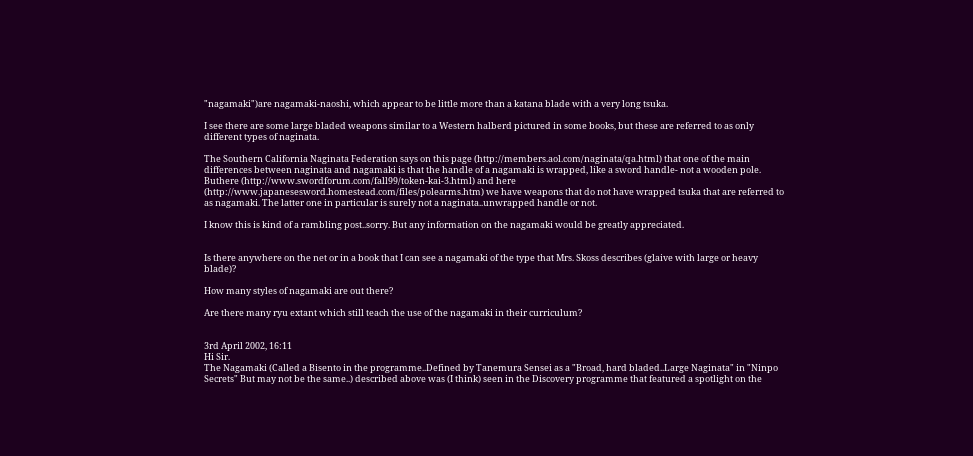"nagamaki")are nagamaki-naoshi, which appear to be little more than a katana blade with a very long tsuka.

I see there are some large bladed weapons similar to a Western halberd pictured in some books, but these are referred to as only different types of naginata.

The Southern California Naginata Federation says on this page (http://members.aol.com/naginata/qa.html) that one of the main differences between naginata and nagamaki is that the handle of a nagamaki is wrapped, like a sword handle- not a wooden pole. Buthere (http://www.swordforum.com/fall99/token-kai-3.html) and here (http://www.japanesesword.homestead.com/files/polearms.htm) we have weapons that do not have wrapped tsuka that are referred to as nagamaki. The latter one in particular is surely not a naginata..unwrapped handle or not.

I know this is kind of a rambling post..sorry. But any information on the nagamaki would be greatly appreciated.


Is there anywhere on the net or in a book that I can see a nagamaki of the type that Mrs. Skoss describes (glaive with large or heavy blade)?

How many styles of nagamaki are out there?

Are there many ryu extant which still teach the use of the nagamaki in their curriculum?


3rd April 2002, 16:11
Hi Sir.
The Nagamaki (Called a Bisento in the programme..Defined by Tanemura Sensei as a "Broad, hard bladed..Large Naginata" in "Ninpo Secrets" But may not be the same..) described above was (I think) seen in the Discovery programme that featured a spotlight on the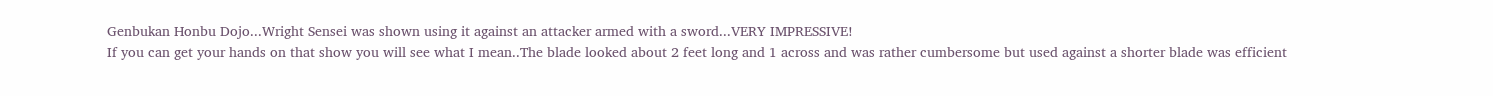Genbukan Honbu Dojo...Wright Sensei was shown using it against an attacker armed with a sword...VERY IMPRESSIVE!
If you can get your hands on that show you will see what I mean..The blade looked about 2 feet long and 1 across and was rather cumbersome but used against a shorter blade was efficient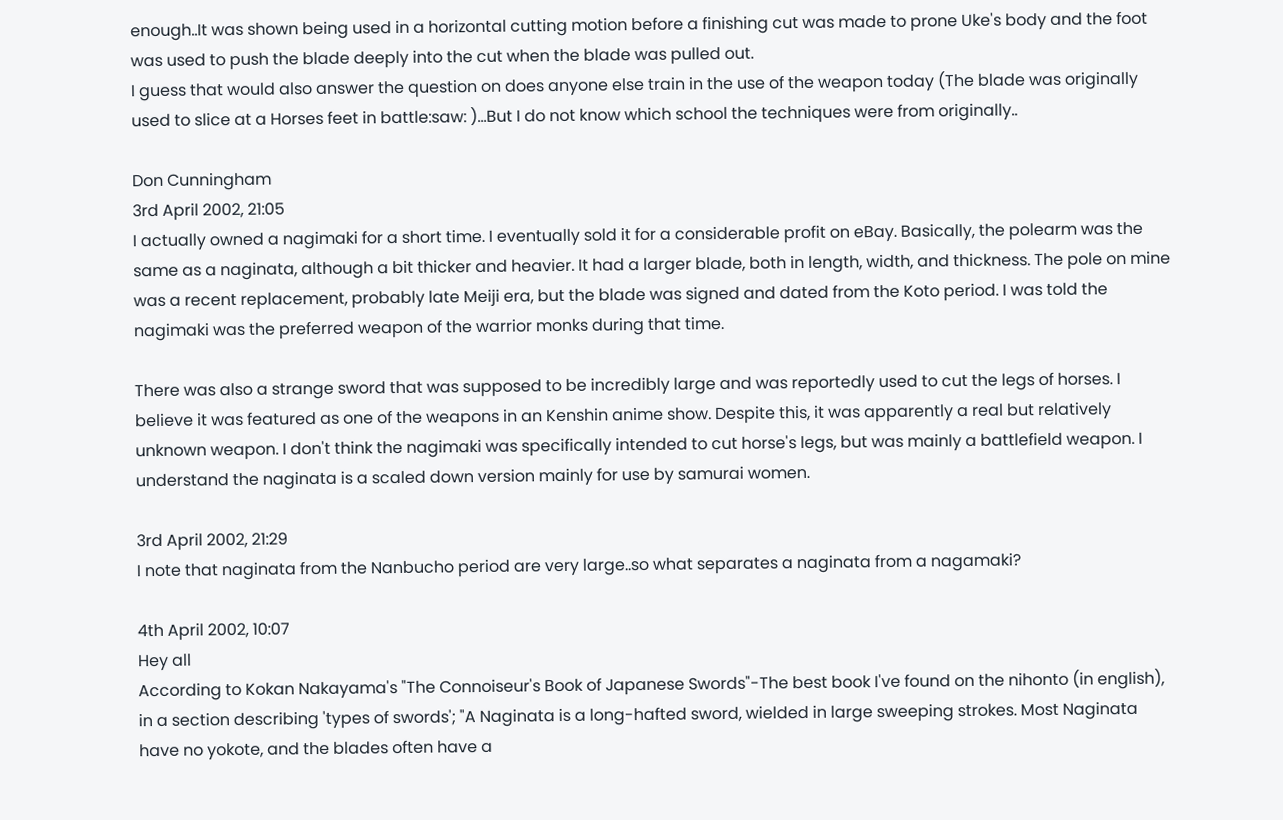enough..It was shown being used in a horizontal cutting motion before a finishing cut was made to prone Uke's body and the foot was used to push the blade deeply into the cut when the blade was pulled out.
I guess that would also answer the question on does anyone else train in the use of the weapon today (The blade was originally used to slice at a Horses feet in battle:saw: )...But I do not know which school the techniques were from originally..

Don Cunningham
3rd April 2002, 21:05
I actually owned a nagimaki for a short time. I eventually sold it for a considerable profit on eBay. Basically, the polearm was the same as a naginata, although a bit thicker and heavier. It had a larger blade, both in length, width, and thickness. The pole on mine was a recent replacement, probably late Meiji era, but the blade was signed and dated from the Koto period. I was told the nagimaki was the preferred weapon of the warrior monks during that time.

There was also a strange sword that was supposed to be incredibly large and was reportedly used to cut the legs of horses. I believe it was featured as one of the weapons in an Kenshin anime show. Despite this, it was apparently a real but relatively unknown weapon. I don't think the nagimaki was specifically intended to cut horse's legs, but was mainly a battlefield weapon. I understand the naginata is a scaled down version mainly for use by samurai women.

3rd April 2002, 21:29
I note that naginata from the Nanbucho period are very large..so what separates a naginata from a nagamaki?

4th April 2002, 10:07
Hey all
According to Kokan Nakayama's "The Connoiseur's Book of Japanese Swords"-The best book I've found on the nihonto (in english), in a section describing 'types of swords'; "A Naginata is a long-hafted sword, wielded in large sweeping strokes. Most Naginata have no yokote, and the blades often have a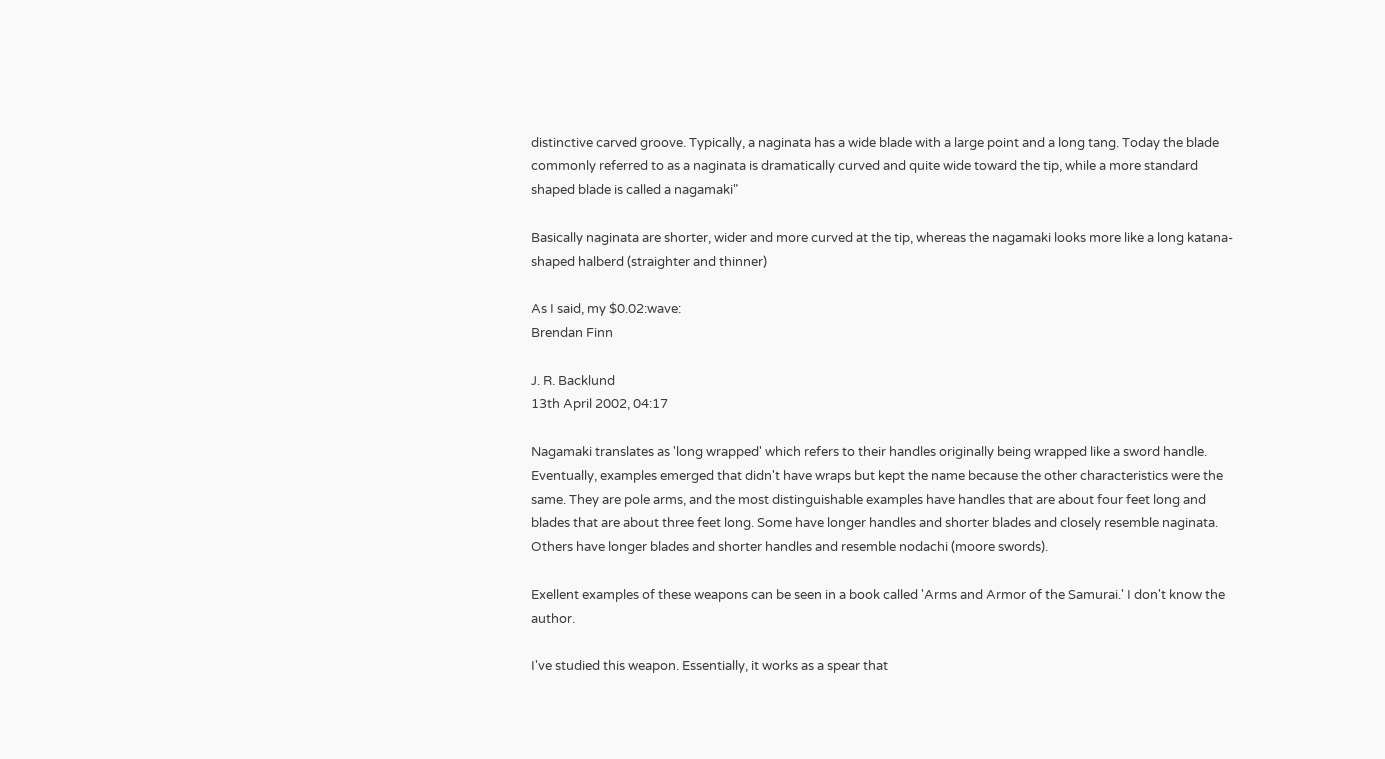distinctive carved groove. Typically, a naginata has a wide blade with a large point and a long tang. Today the blade commonly referred to as a naginata is dramatically curved and quite wide toward the tip, while a more standard shaped blade is called a nagamaki"

Basically naginata are shorter, wider and more curved at the tip, whereas the nagamaki looks more like a long katana-shaped halberd (straighter and thinner)

As I said, my $0.02:wave:
Brendan Finn

J. R. Backlund
13th April 2002, 04:17

Nagamaki translates as 'long wrapped' which refers to their handles originally being wrapped like a sword handle. Eventually, examples emerged that didn't have wraps but kept the name because the other characteristics were the same. They are pole arms, and the most distinguishable examples have handles that are about four feet long and blades that are about three feet long. Some have longer handles and shorter blades and closely resemble naginata. Others have longer blades and shorter handles and resemble nodachi (moore swords).

Exellent examples of these weapons can be seen in a book called 'Arms and Armor of the Samurai.' I don't know the author.

I've studied this weapon. Essentially, it works as a spear that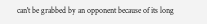can't be grabbed by an opponent because of its long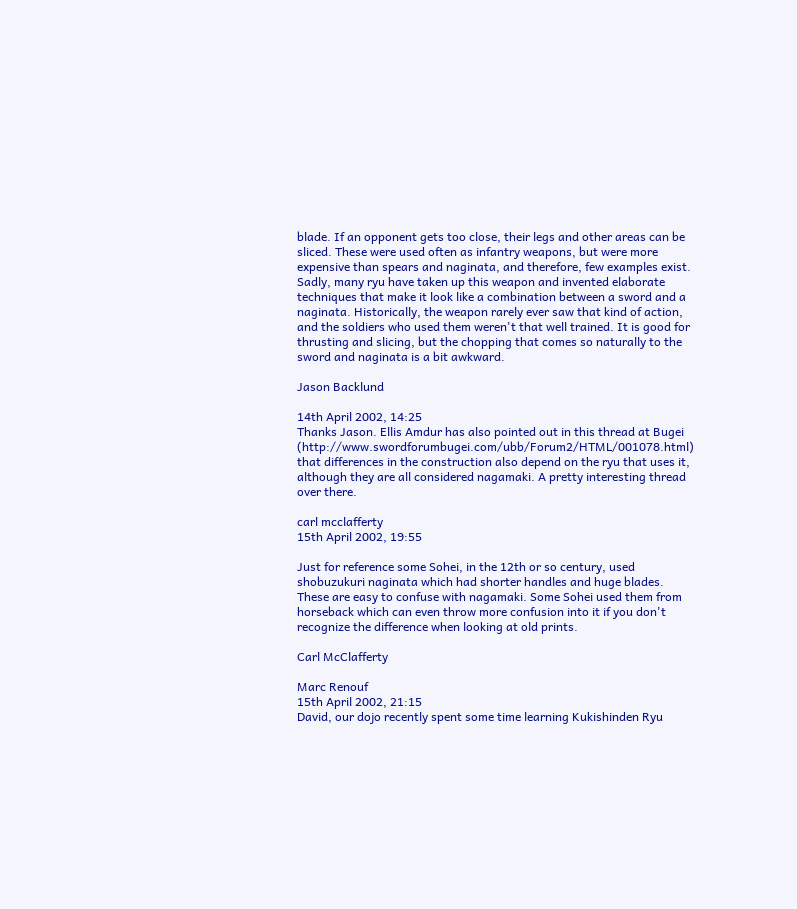blade. If an opponent gets too close, their legs and other areas can be sliced. These were used often as infantry weapons, but were more expensive than spears and naginata, and therefore, few examples exist. Sadly, many ryu have taken up this weapon and invented elaborate techniques that make it look like a combination between a sword and a naginata. Historically, the weapon rarely ever saw that kind of action, and the soldiers who used them weren't that well trained. It is good for thrusting and slicing, but the chopping that comes so naturally to the sword and naginata is a bit awkward.

Jason Backlund

14th April 2002, 14:25
Thanks Jason. Ellis Amdur has also pointed out in this thread at Bugei (http://www.swordforumbugei.com/ubb/Forum2/HTML/001078.html) that differences in the construction also depend on the ryu that uses it, although they are all considered nagamaki. A pretty interesting thread over there.

carl mcclafferty
15th April 2002, 19:55

Just for reference some Sohei, in the 12th or so century, used shobuzukuri naginata which had shorter handles and huge blades. These are easy to confuse with nagamaki. Some Sohei used them from horseback which can even throw more confusion into it if you don't recognize the difference when looking at old prints.

Carl McClafferty

Marc Renouf
15th April 2002, 21:15
David, our dojo recently spent some time learning Kukishinden Ryu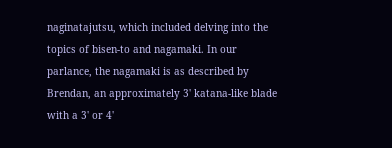naginatajutsu, which included delving into the topics of bisen-to and nagamaki. In our parlance, the nagamaki is as described by Brendan, an approximately 3' katana-like blade with a 3' or 4'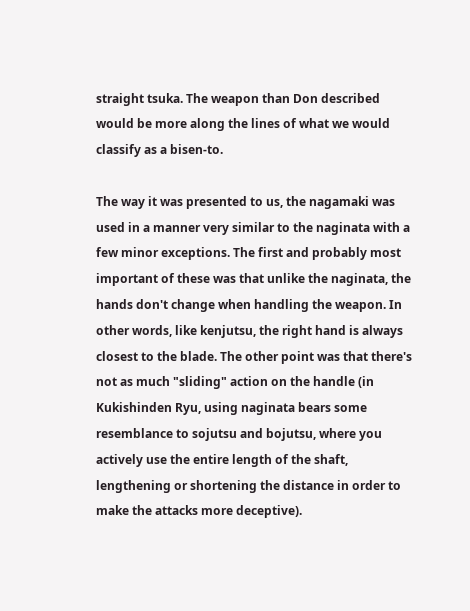straight tsuka. The weapon than Don described would be more along the lines of what we would classify as a bisen-to.

The way it was presented to us, the nagamaki was used in a manner very similar to the naginata with a few minor exceptions. The first and probably most important of these was that unlike the naginata, the hands don't change when handling the weapon. In other words, like kenjutsu, the right hand is always closest to the blade. The other point was that there's not as much "sliding" action on the handle (in Kukishinden Ryu, using naginata bears some resemblance to sojutsu and bojutsu, where you actively use the entire length of the shaft, lengthening or shortening the distance in order to make the attacks more deceptive).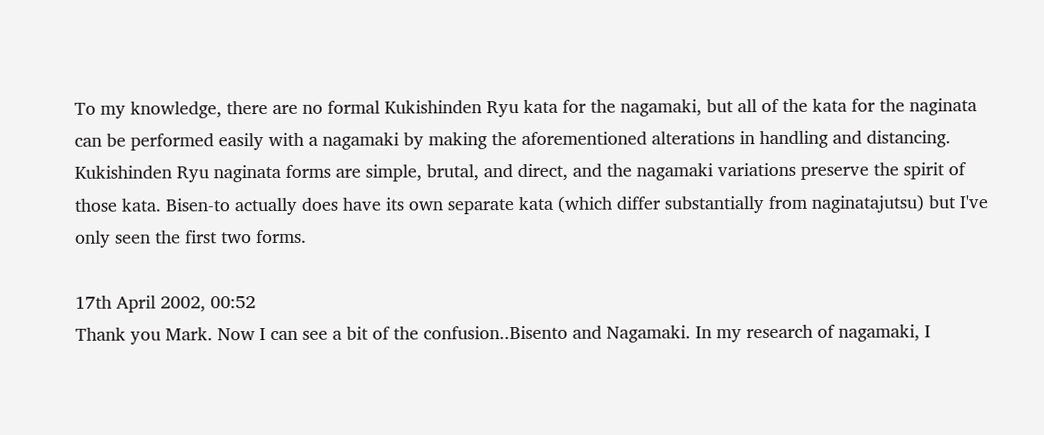To my knowledge, there are no formal Kukishinden Ryu kata for the nagamaki, but all of the kata for the naginata can be performed easily with a nagamaki by making the aforementioned alterations in handling and distancing. Kukishinden Ryu naginata forms are simple, brutal, and direct, and the nagamaki variations preserve the spirit of those kata. Bisen-to actually does have its own separate kata (which differ substantially from naginatajutsu) but I've only seen the first two forms.

17th April 2002, 00:52
Thank you Mark. Now I can see a bit of the confusion..Bisento and Nagamaki. In my research of nagamaki, I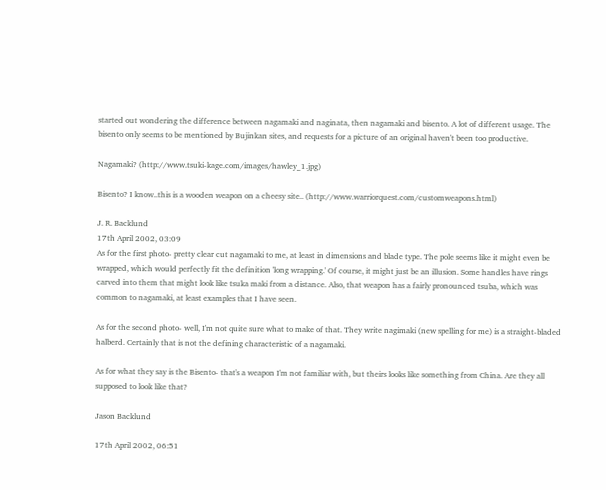started out wondering the difference between nagamaki and naginata, then nagamaki and bisento. A lot of different usage. The bisento only seems to be mentioned by Bujinkan sites, and requests for a picture of an original haven't been too productive.

Nagamaki? (http://www.tsuki-kage.com/images/hawley_1.jpg)

Bisento? I know..this is a wooden weapon on a cheesy site.. (http://www.warriorquest.com/customweapons.html)

J. R. Backlund
17th April 2002, 03:09
As for the first photo- pretty clear cut nagamaki to me, at least in dimensions and blade type. The pole seems like it might even be wrapped, which would perfectly fit the definition 'long wrapping.' Of course, it might just be an illusion. Some handles have rings carved into them that might look like tsuka maki from a distance. Also, that weapon has a fairly pronounced tsuba, which was common to nagamaki, at least examples that I have seen.

As for the second photo- well, I'm not quite sure what to make of that. They write nagimaki (new spelling for me) is a straight-bladed halberd. Certainly that is not the defining characteristic of a nagamaki.

As for what they say is the Bisento- that's a weapon I'm not familiar with, but theirs looks like something from China. Are they all supposed to look like that?

Jason Backlund

17th April 2002, 06:51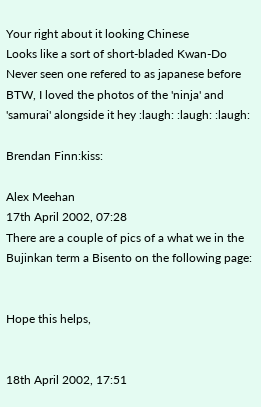Your right about it looking Chinese
Looks like a sort of short-bladed Kwan-Do
Never seen one refered to as japanese before
BTW, I loved the photos of the 'ninja' and 'samurai' alongside it hey :laugh: :laugh: :laugh:

Brendan Finn:kiss:

Alex Meehan
17th April 2002, 07:28
There are a couple of pics of a what we in the Bujinkan term a Bisento on the following page:


Hope this helps,


18th April 2002, 17:51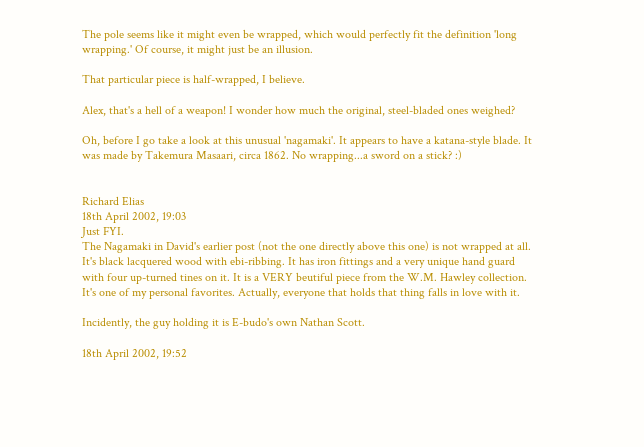The pole seems like it might even be wrapped, which would perfectly fit the definition 'long wrapping.' Of course, it might just be an illusion.

That particular piece is half-wrapped, I believe.

Alex, that's a hell of a weapon! I wonder how much the original, steel-bladed ones weighed?

Oh, before I go take a look at this unusual 'nagamaki'. It appears to have a katana-style blade. It was made by Takemura Masaari, circa 1862. No wrapping...a sword on a stick? :)


Richard Elias
18th April 2002, 19:03
Just FYI.
The Nagamaki in David's earlier post (not the one directly above this one) is not wrapped at all.
It's black lacquered wood with ebi-ribbing. It has iron fittings and a very unique hand guard with four up-turned tines on it. It is a VERY beutiful piece from the W.M. Hawley collection. It's one of my personal favorites. Actually, everyone that holds that thing falls in love with it.

Incidently, the guy holding it is E-budo's own Nathan Scott.

18th April 2002, 19:52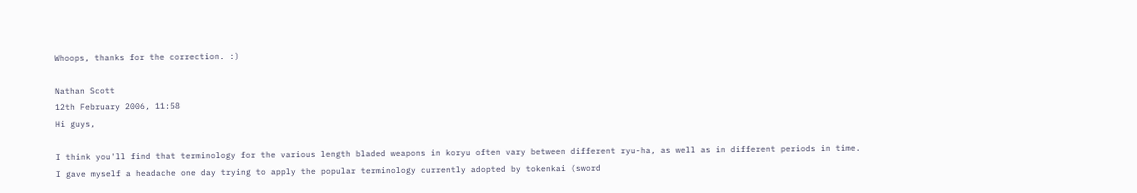Whoops, thanks for the correction. :)

Nathan Scott
12th February 2006, 11:58
Hi guys,

I think you'll find that terminology for the various length bladed weapons in koryu often vary between different ryu-ha, as well as in different periods in time. I gave myself a headache one day trying to apply the popular terminology currently adopted by tokenkai (sword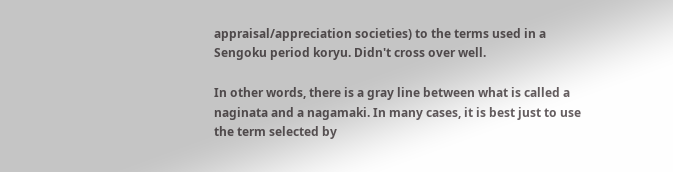appraisal/appreciation societies) to the terms used in a Sengoku period koryu. Didn't cross over well.

In other words, there is a gray line between what is called a naginata and a nagamaki. In many cases, it is best just to use the term selected by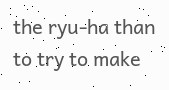the ryu-ha than to try to make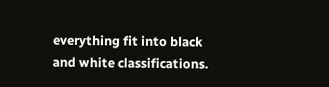everything fit into black and white classifications.